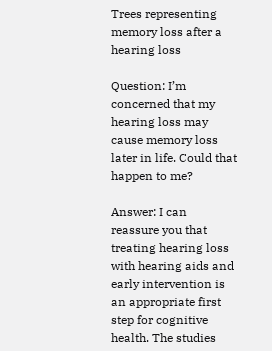Trees representing memory loss after a hearing loss

Question: I’m concerned that my hearing loss may cause memory loss later in life. Could that happen to me?

Answer: I can reassure you that treating hearing loss with hearing aids and early intervention is an appropriate first step for cognitive health. The studies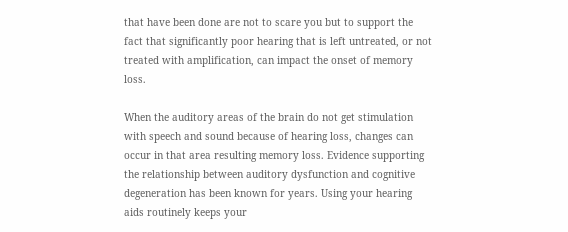that have been done are not to scare you but to support the fact that significantly poor hearing that is left untreated, or not treated with amplification, can impact the onset of memory loss.

When the auditory areas of the brain do not get stimulation with speech and sound because of hearing loss, changes can occur in that area resulting memory loss. Evidence supporting the relationship between auditory dysfunction and cognitive degeneration has been known for years. Using your hearing aids routinely keeps your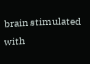brain stimulated with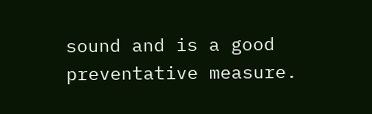sound and is a good preventative measure.